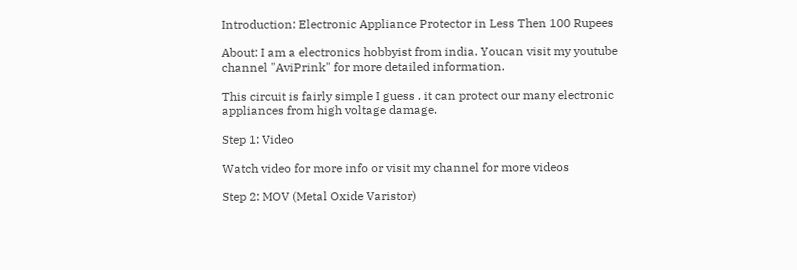Introduction: Electronic Appliance Protector in Less Then 100 Rupees

About: I am a electronics hobbyist from india. Youcan visit my youtube channel "AviPrink" for more detailed information.

This circuit is fairly simple I guess . it can protect our many electronic appliances from high voltage damage.

Step 1: Video

Watch video for more info or visit my channel for more videos

Step 2: MOV (Metal Oxide Varistor)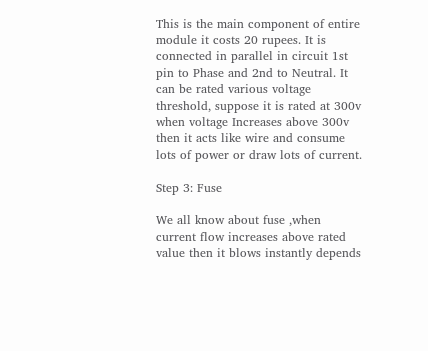This is the main component of entire module it costs 20 rupees. It is connected in parallel in circuit 1st pin to Phase and 2nd to Neutral. It can be rated various voltage threshold, suppose it is rated at 300v when voltage Increases above 300v then it acts like wire and consume lots of power or draw lots of current.

Step 3: Fuse

We all know about fuse ,when current flow increases above rated value then it blows instantly depends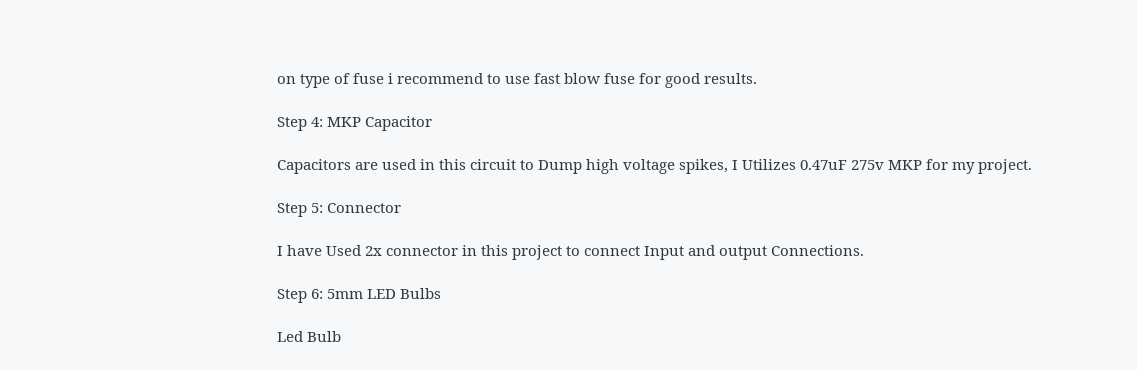on type of fuse i recommend to use fast blow fuse for good results.

Step 4: MKP Capacitor

Capacitors are used in this circuit to Dump high voltage spikes, I Utilizes 0.47uF 275v MKP for my project.

Step 5: Connector

I have Used 2x connector in this project to connect Input and output Connections.

Step 6: 5mm LED Bulbs

Led Bulb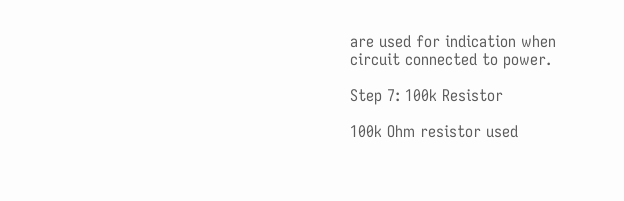are used for indication when circuit connected to power.

Step 7: 100k Resistor

100k Ohm resistor used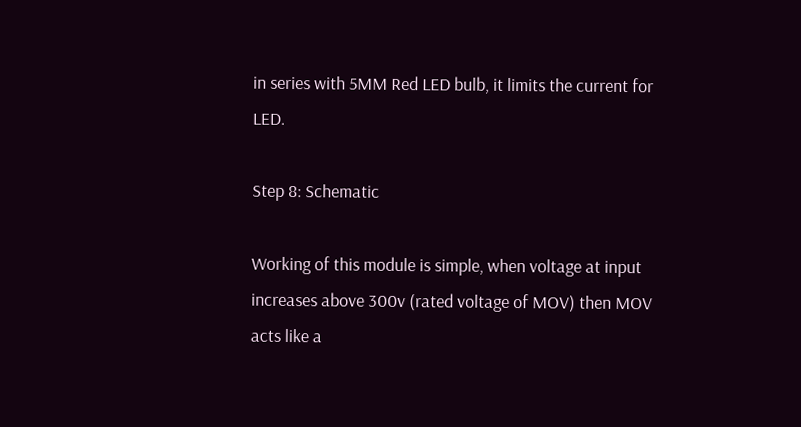in series with 5MM Red LED bulb, it limits the current for LED.

Step 8: Schematic

Working of this module is simple, when voltage at input increases above 300v (rated voltage of MOV) then MOV acts like a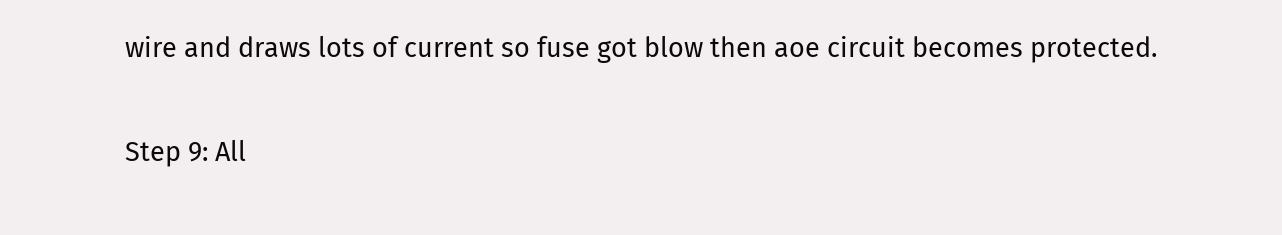wire and draws lots of current so fuse got blow then aoe circuit becomes protected.

Step 9: All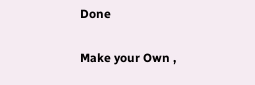Done

Make your Own ,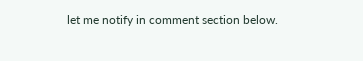let me notify in comment section below.